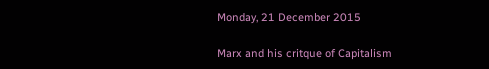Monday, 21 December 2015

Marx and his critque of Capitalism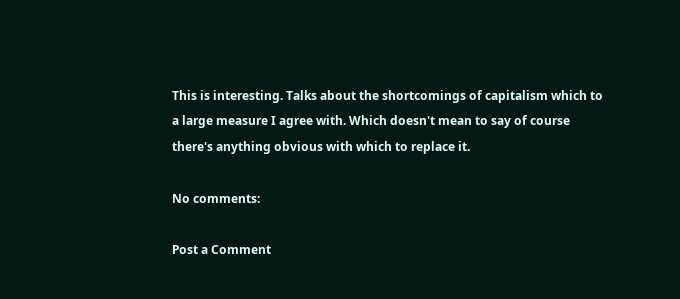This is interesting. Talks about the shortcomings of capitalism which to a large measure I agree with. Which doesn't mean to say of course there's anything obvious with which to replace it.

No comments:

Post a Comment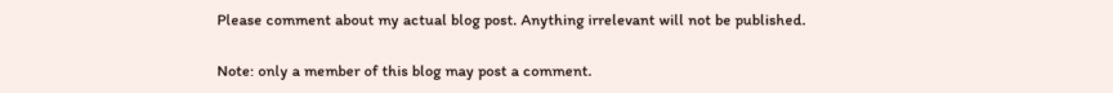Please comment about my actual blog post. Anything irrelevant will not be published.

Note: only a member of this blog may post a comment.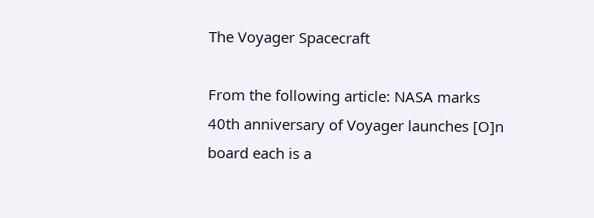The Voyager Spacecraft

From the following article: NASA marks 40th anniversary of Voyager launches [O]n board each is a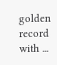golden record with ...